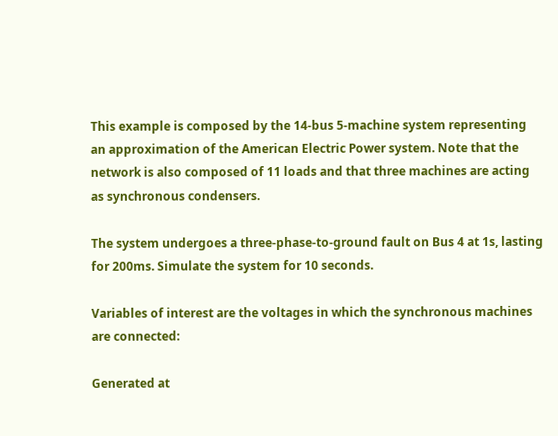This example is composed by the 14-bus 5-machine system representing an approximation of the American Electric Power system. Note that the network is also composed of 11 loads and that three machines are acting as synchronous condensers.

The system undergoes a three-phase-to-ground fault on Bus 4 at 1s, lasting for 200ms. Simulate the system for 10 seconds.

Variables of interest are the voltages in which the synchronous machines are connected:

Generated at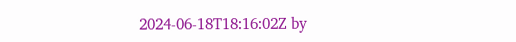2024-06-18T18:16:02Z by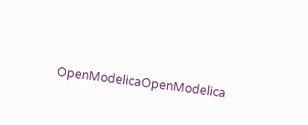OpenModelicaOpenModelica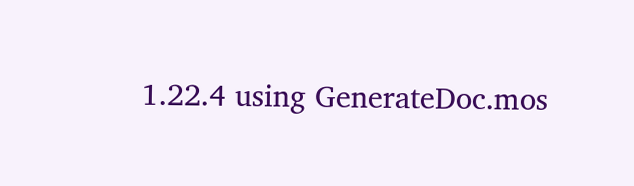1.22.4 using GenerateDoc.mos